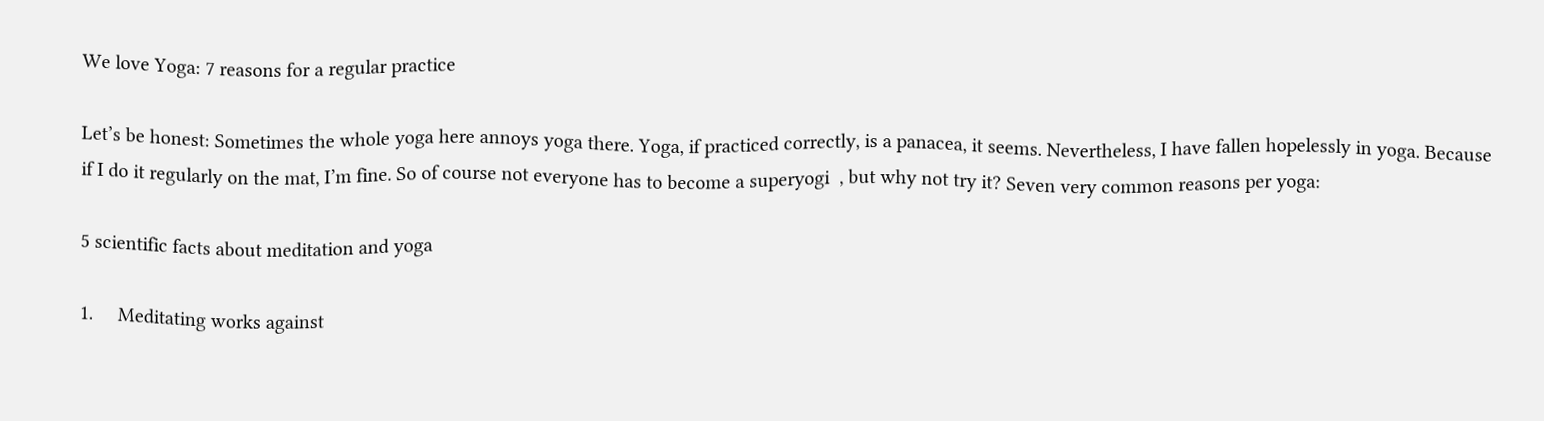We love Yoga: 7 reasons for a regular practice

Let’s be honest: Sometimes the whole yoga here annoys yoga there. Yoga, if practiced correctly, is a panacea, it seems. Nevertheless, I have fallen hopelessly in yoga. Because if I do it regularly on the mat, I’m fine. So of course not everyone has to become a superyogi  , but why not try it? Seven very common reasons per yoga:

5 scientific facts about meditation and yoga

1.     Meditating works against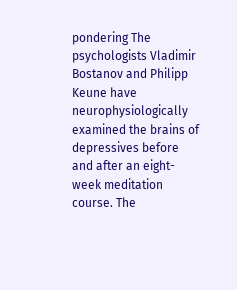pondering The psychologists Vladimir Bostanov and Philipp Keune have neurophysiologically examined the brains of depressives before and after an eight-week meditation course. The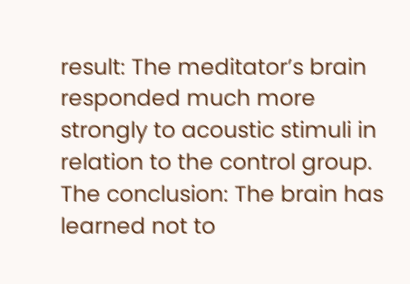result: The meditator’s brain responded much more strongly to acoustic stimuli in relation to the control group. The conclusion: The brain has learned not to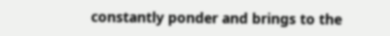constantly ponder and brings to the